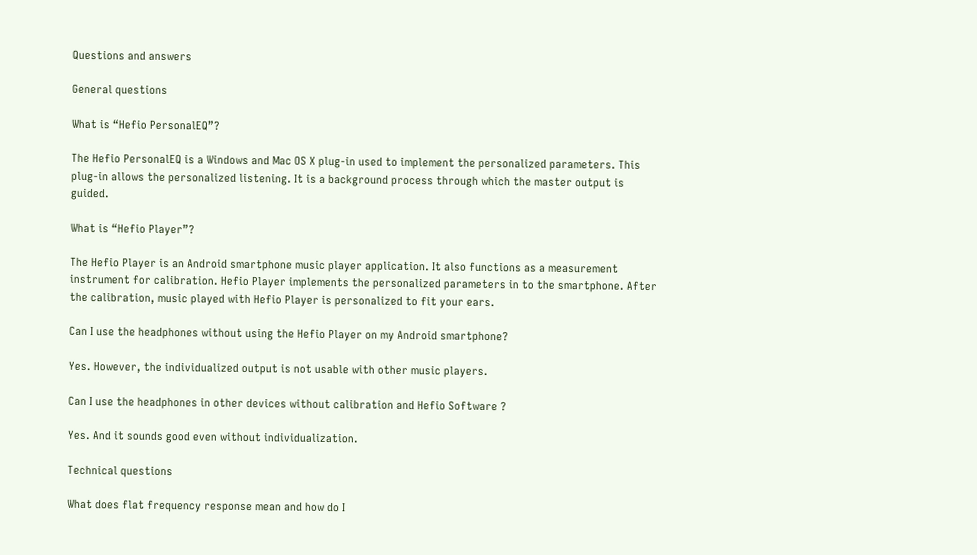Questions and answers

General questions

What is “Hefio PersonalEQ”?

The Hefio PersonalEQ is a Windows and Mac OS X plug-in used to implement the personalized parameters. This plug-in allows the personalized listening. It is a background process through which the master output is guided.

What is “Hefio Player”?

The Hefio Player is an Android smartphone music player application. It also functions as a measurement instrument for calibration. Hefio Player implements the personalized parameters in to the smartphone. After the calibration, music played with Hefio Player is personalized to fit your ears.

Can I use the headphones without using the Hefio Player on my Android smartphone?

Yes. However, the individualized output is not usable with other music players.

Can I use the headphones in other devices without calibration and Hefio Software ?

Yes. And it sounds good even without individualization.

Technical questions

What does flat frequency response mean and how do I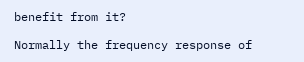benefit from it?

Normally the frequency response of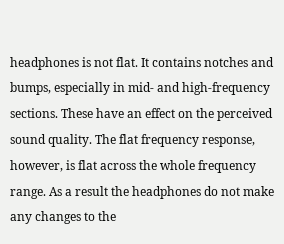headphones is not flat. It contains notches and bumps, especially in mid- and high-frequency sections. These have an effect on the perceived sound quality. The flat frequency response, however, is flat across the whole frequency range. As a result the headphones do not make any changes to the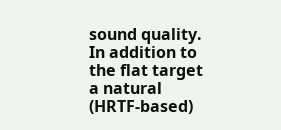sound quality. In addition to the flat target a natural (HRTF-based)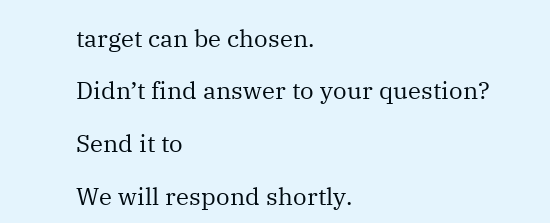target can be chosen.

Didn’t find answer to your question?

Send it to

We will respond shortly.